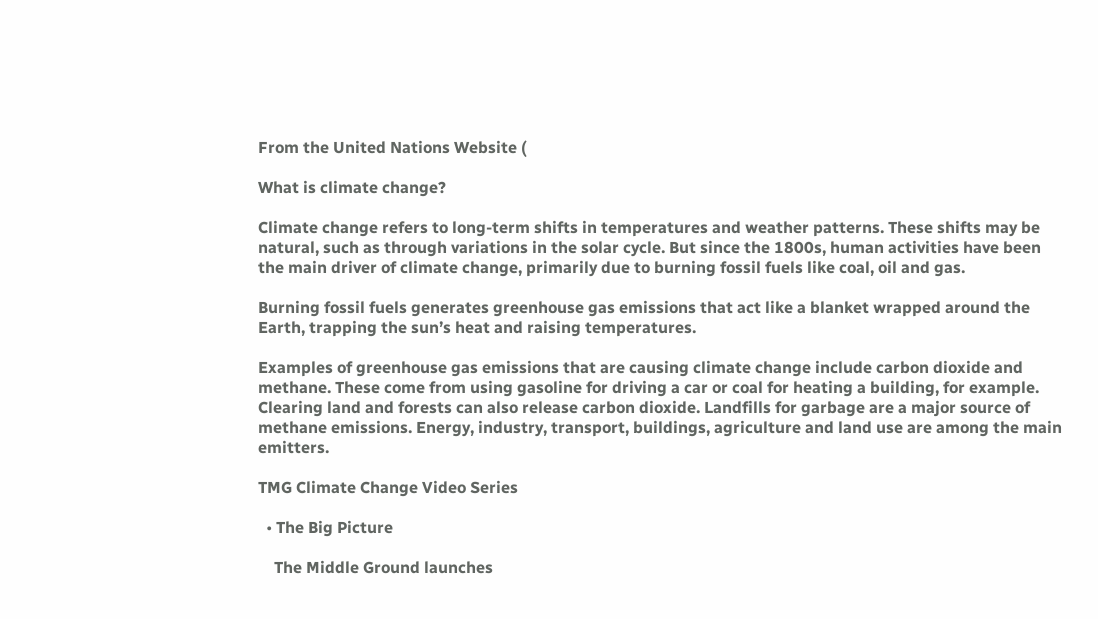From the United Nations Website (

What is climate change?

Climate change refers to long-term shifts in temperatures and weather patterns. These shifts may be natural, such as through variations in the solar cycle. But since the 1800s, human activities have been the main driver of climate change, primarily due to burning fossil fuels like coal, oil and gas.

Burning fossil fuels generates greenhouse gas emissions that act like a blanket wrapped around the Earth, trapping the sun’s heat and raising temperatures.

Examples of greenhouse gas emissions that are causing climate change include carbon dioxide and methane. These come from using gasoline for driving a car or coal for heating a building, for example. Clearing land and forests can also release carbon dioxide. Landfills for garbage are a major source of methane emissions. Energy, industry, transport, buildings, agriculture and land use are among the main emitters.

TMG Climate Change Video Series

  • The Big Picture

    The Middle Ground launches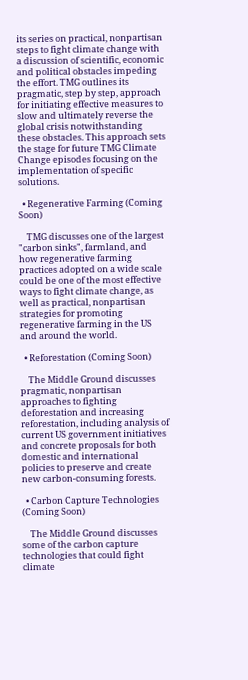its series on practical, nonpartisan steps to fight climate change with a discussion of scientific, economic and political obstacles impeding the effort. TMG outlines its pragmatic, step by step, approach for initiating effective measures to slow and ultimately reverse the global crisis notwithstanding these obstacles. This approach sets the stage for future TMG Climate Change episodes focusing on the implementation of specific solutions.

  • Regenerative Farming (Coming Soon)

    TMG discusses one of the largest "carbon sinks", farmland, and how regenerative farming practices adopted on a wide scale could be one of the most effective ways to fight climate change, as well as practical, nonpartisan strategies for promoting regenerative farming in the US and around the world.

  • Reforestation (Coming Soon)

    The Middle Ground discusses pragmatic, nonpartisan approaches to fighting deforestation and increasing reforestation, including analysis of current US government initiatives and concrete proposals for both domestic and international policies to preserve and create new carbon-consuming forests.

  • Carbon Capture Technologies (Coming Soon)

    The Middle Ground discusses some of the carbon capture technologies that could fight climate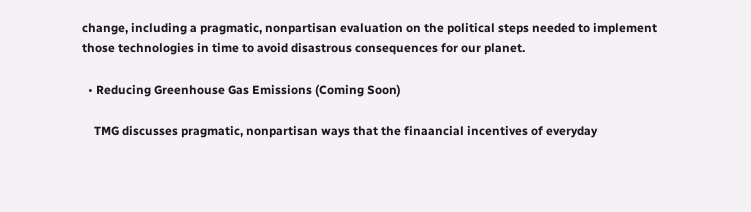change, including a pragmatic, nonpartisan evaluation on the political steps needed to implement those technologies in time to avoid disastrous consequences for our planet.

  • Reducing Greenhouse Gas Emissions (Coming Soon)

    TMG discusses pragmatic, nonpartisan ways that the finaancial incentives of everyday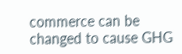commerce can be changed to cause GHG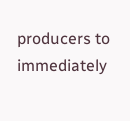producers to immediately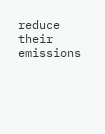reduce their emissions